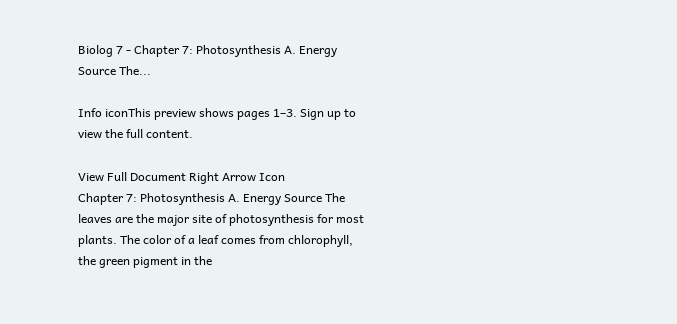Biolog 7 - Chapter 7: Photosynthesis A. Energy Source The...

Info iconThis preview shows pages 1–3. Sign up to view the full content.

View Full Document Right Arrow Icon
Chapter 7: Photosynthesis A. Energy Source The leaves are the major site of photosynthesis for most plants. The color of a leaf comes from chlorophyll, the green pigment in the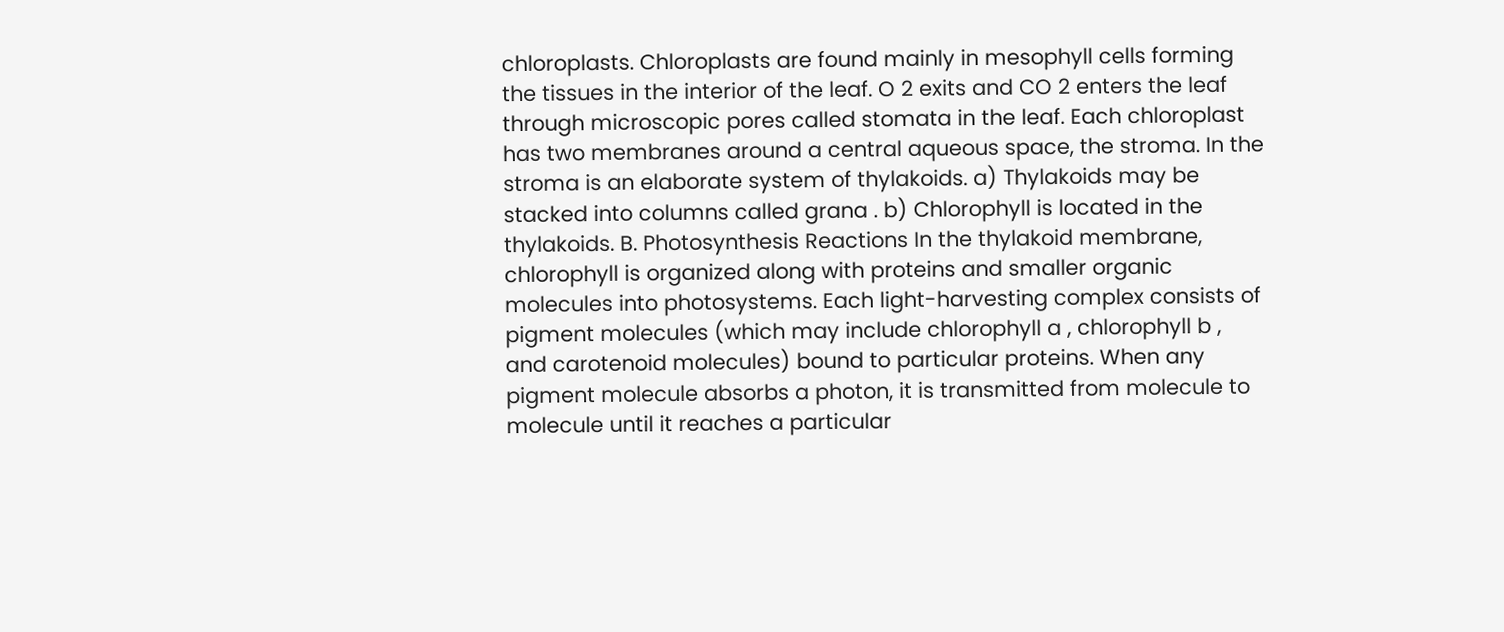chloroplasts. Chloroplasts are found mainly in mesophyll cells forming the tissues in the interior of the leaf. O 2 exits and CO 2 enters the leaf through microscopic pores called stomata in the leaf. Each chloroplast has two membranes around a central aqueous space, the stroma. In the stroma is an elaborate system of thylakoids. a) Thylakoids may be stacked into columns called grana . b) Chlorophyll is located in the thylakoids. B. Photosynthesis Reactions In the thylakoid membrane, chlorophyll is organized along with proteins and smaller organic molecules into photosystems. Each light-harvesting complex consists of pigment molecules (which may include chlorophyll a , chlorophyll b , and carotenoid molecules) bound to particular proteins. When any pigment molecule absorbs a photon, it is transmitted from molecule to molecule until it reaches a particular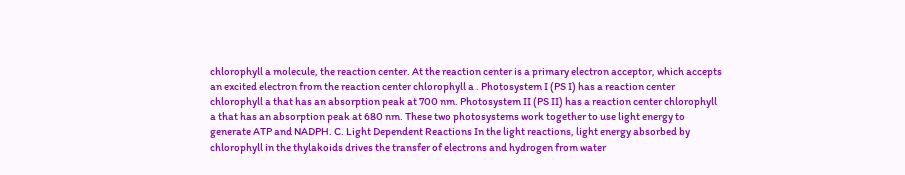chlorophyll a molecule, the reaction center. At the reaction center is a primary electron acceptor, which accepts an excited electron from the reaction center chlorophyll a . Photosystem I (PS I) has a reaction center chlorophyll a that has an absorption peak at 700 nm. Photosystem II (PS II) has a reaction center chlorophyll a that has an absorption peak at 680 nm. These two photosystems work together to use light energy to generate ATP and NADPH. C. Light Dependent Reactions In the light reactions, light energy absorbed by chlorophyll in the thylakoids drives the transfer of electrons and hydrogen from water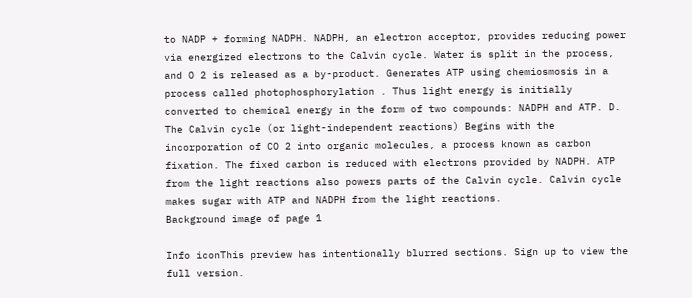to NADP + forming NADPH. NADPH, an electron acceptor, provides reducing power via energized electrons to the Calvin cycle. Water is split in the process, and O 2 is released as a by-product. Generates ATP using chemiosmosis in a process called photophosphorylation . Thus light energy is initially converted to chemical energy in the form of two compounds: NADPH and ATP. D. The Calvin cycle (or light-independent reactions) Begins with the incorporation of CO 2 into organic molecules, a process known as carbon fixation. The fixed carbon is reduced with electrons provided by NADPH. ATP from the light reactions also powers parts of the Calvin cycle. Calvin cycle makes sugar with ATP and NADPH from the light reactions.
Background image of page 1

Info iconThis preview has intentionally blurred sections. Sign up to view the full version.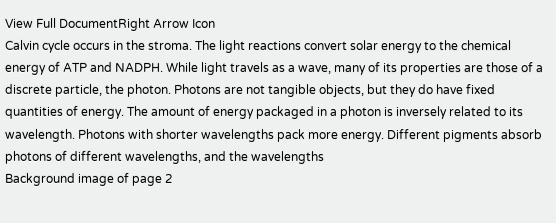View Full DocumentRight Arrow Icon
Calvin cycle occurs in the stroma. The light reactions convert solar energy to the chemical energy of ATP and NADPH. While light travels as a wave, many of its properties are those of a discrete particle, the photon. Photons are not tangible objects, but they do have fixed quantities of energy. The amount of energy packaged in a photon is inversely related to its wavelength. Photons with shorter wavelengths pack more energy. Different pigments absorb photons of different wavelengths, and the wavelengths
Background image of page 2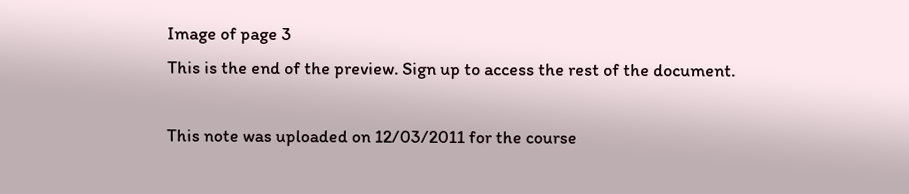Image of page 3
This is the end of the preview. Sign up to access the rest of the document.

This note was uploaded on 12/03/2011 for the course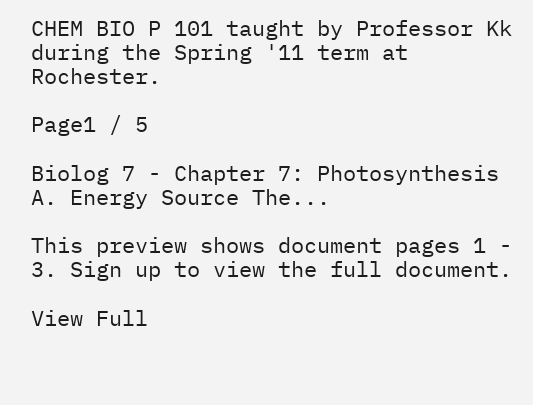CHEM BIO P 101 taught by Professor Kk during the Spring '11 term at Rochester.

Page1 / 5

Biolog 7 - Chapter 7: Photosynthesis A. Energy Source The...

This preview shows document pages 1 - 3. Sign up to view the full document.

View Full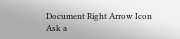Document Right Arrow Icon
Ask a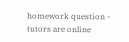homework question - tutors are online